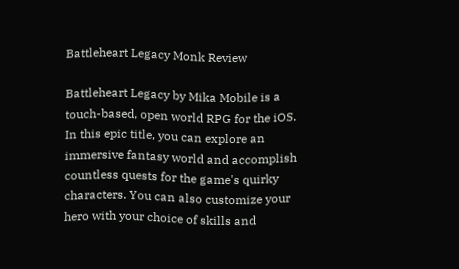Battleheart Legacy Monk Review

Battleheart Legacy by Mika Mobile is a touch-based, open world RPG for the iOS. In this epic title, you can explore an immersive fantasy world and accomplish countless quests for the game's quirky characters. You can also customize your hero with your choice of skills and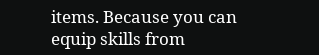items. Because you can equip skills from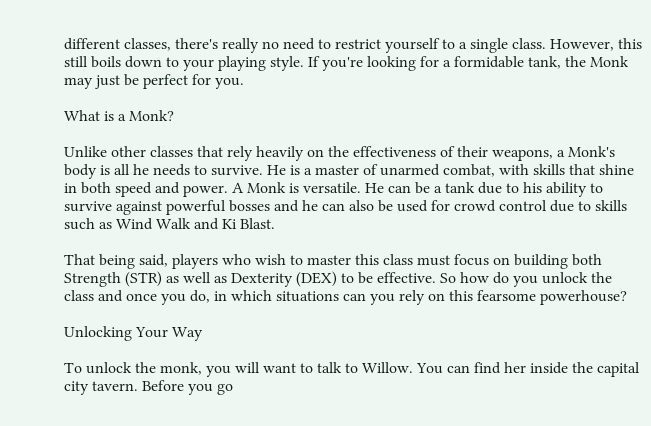different classes, there's really no need to restrict yourself to a single class. However, this still boils down to your playing style. If you're looking for a formidable tank, the Monk may just be perfect for you.

What is a Monk?

Unlike other classes that rely heavily on the effectiveness of their weapons, a Monk's body is all he needs to survive. He is a master of unarmed combat, with skills that shine in both speed and power. A Monk is versatile. He can be a tank due to his ability to survive against powerful bosses and he can also be used for crowd control due to skills such as Wind Walk and Ki Blast.

That being said, players who wish to master this class must focus on building both Strength (STR) as well as Dexterity (DEX) to be effective. So how do you unlock the class and once you do, in which situations can you rely on this fearsome powerhouse?

Unlocking Your Way

To unlock the monk, you will want to talk to Willow. You can find her inside the capital city tavern. Before you go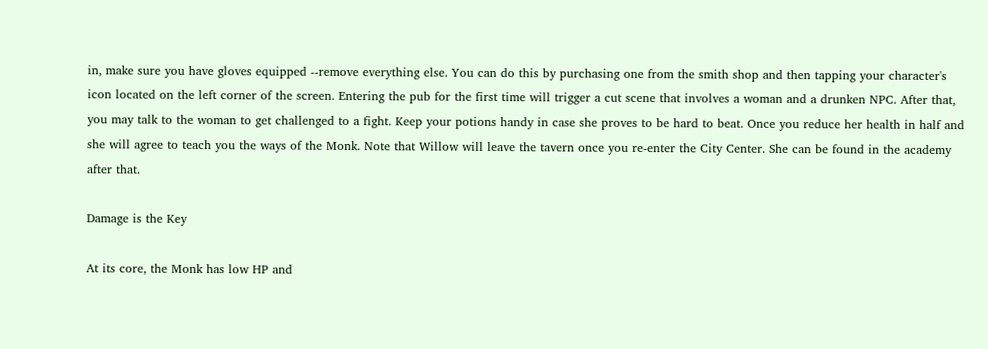in, make sure you have gloves equipped --remove everything else. You can do this by purchasing one from the smith shop and then tapping your character's icon located on the left corner of the screen. Entering the pub for the first time will trigger a cut scene that involves a woman and a drunken NPC. After that, you may talk to the woman to get challenged to a fight. Keep your potions handy in case she proves to be hard to beat. Once you reduce her health in half and she will agree to teach you the ways of the Monk. Note that Willow will leave the tavern once you re-enter the City Center. She can be found in the academy after that.

Damage is the Key

At its core, the Monk has low HP and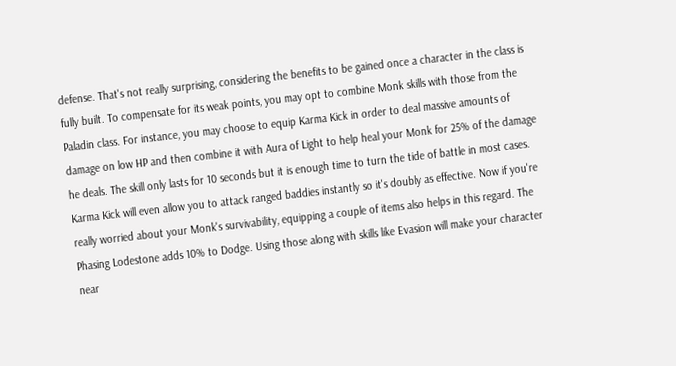defense. That's not really surprising, considering the benefits to be gained once a character in the class is fully built. To compensate for its weak points, you may opt to combine Monk skills with those from the Paladin class. For instance, you may choose to equip Karma Kick in order to deal massive amounts of damage on low HP and then combine it with Aura of Light to help heal your Monk for 25% of the damage he deals. The skill only lasts for 10 seconds but it is enough time to turn the tide of battle in most cases. Karma Kick will even allow you to attack ranged baddies instantly so it's doubly as effective. Now if you're really worried about your Monk's survivability, equipping a couple of items also helps in this regard. The Phasing Lodestone adds 10% to Dodge. Using those along with skills like Evasion will make your character near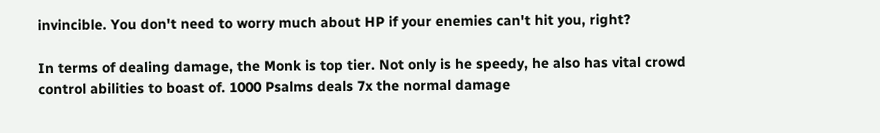invincible. You don't need to worry much about HP if your enemies can't hit you, right?

In terms of dealing damage, the Monk is top tier. Not only is he speedy, he also has vital crowd control abilities to boast of. 1000 Psalms deals 7x the normal damage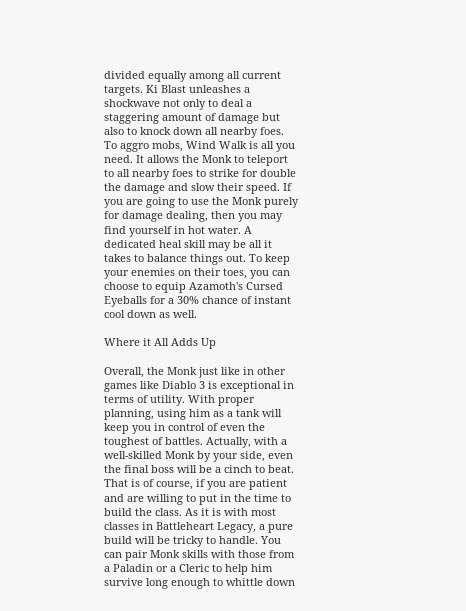divided equally among all current targets. Ki Blast unleashes a shockwave not only to deal a staggering amount of damage but also to knock down all nearby foes. To aggro mobs, Wind Walk is all you need. It allows the Monk to teleport to all nearby foes to strike for double the damage and slow their speed. If you are going to use the Monk purely for damage dealing, then you may find yourself in hot water. A dedicated heal skill may be all it takes to balance things out. To keep your enemies on their toes, you can choose to equip Azamoth's Cursed Eyeballs for a 30% chance of instant cool down as well.

Where it All Adds Up

Overall, the Monk just like in other games like Diablo 3 is exceptional in terms of utility. With proper planning, using him as a tank will keep you in control of even the toughest of battles. Actually, with a well-skilled Monk by your side, even the final boss will be a cinch to beat. That is of course, if you are patient and are willing to put in the time to build the class. As it is with most classes in Battleheart Legacy, a pure build will be tricky to handle. You can pair Monk skills with those from a Paladin or a Cleric to help him survive long enough to whittle down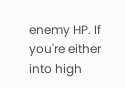enemy HP. If you're either into high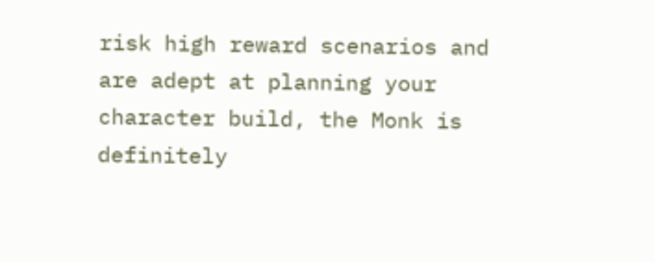risk high reward scenarios and are adept at planning your character build, the Monk is definitely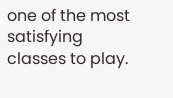one of the most satisfying classes to play.